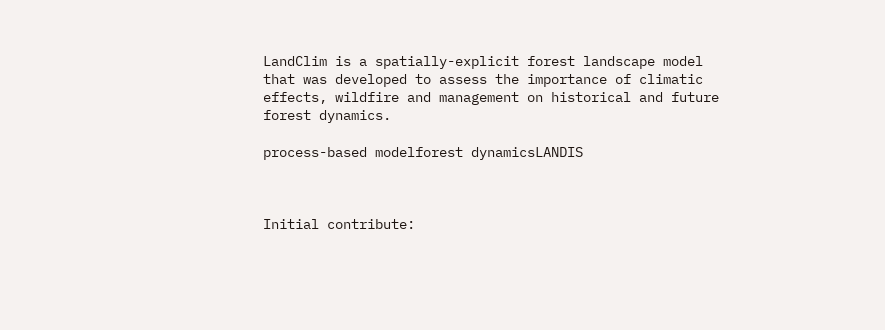LandClim is a spatially-explicit forest landscape model that was developed to assess the importance of climatic effects, wildfire and management on historical and future forest dynamics.

process-based modelforest dynamicsLANDIS



Initial contribute: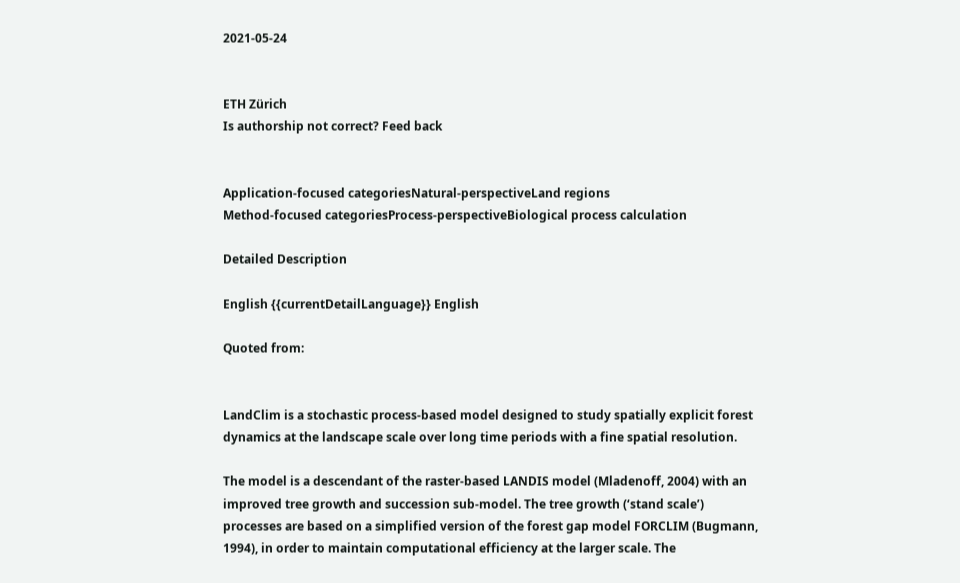2021-05-24


ETH Zürich
Is authorship not correct? Feed back


Application-focused categoriesNatural-perspectiveLand regions
Method-focused categoriesProcess-perspectiveBiological process calculation

Detailed Description

English {{currentDetailLanguage}} English

Quoted from:


LandClim is a stochastic process-based model designed to study spatially explicit forest dynamics at the landscape scale over long time periods with a fine spatial resolution.

The model is a descendant of the raster-based LANDIS model (Mladenoff, 2004) with an improved tree growth and succession sub-model. The tree growth (‘stand scale’) processes are based on a simplified version of the forest gap model FORCLIM (Bugmann, 1994), in order to maintain computational efficiency at the larger scale. The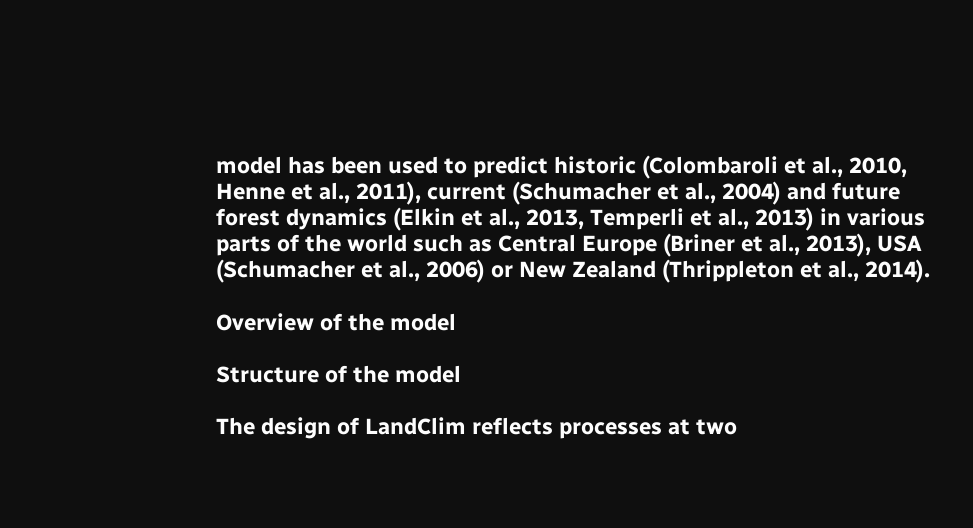model has been used to predict historic (Colombaroli et al., 2010, Henne et al., 2011), current (Schumacher et al., 2004) and future forest dynamics (Elkin et al., 2013, Temperli et al., 2013) in various parts of the world such as Central Europe (Briner et al., 2013), USA (Schumacher et al., 2006) or New Zealand (Thrippleton et al., 2014).

Overview of the model

Structure of the model

The design of LandClim reflects processes at two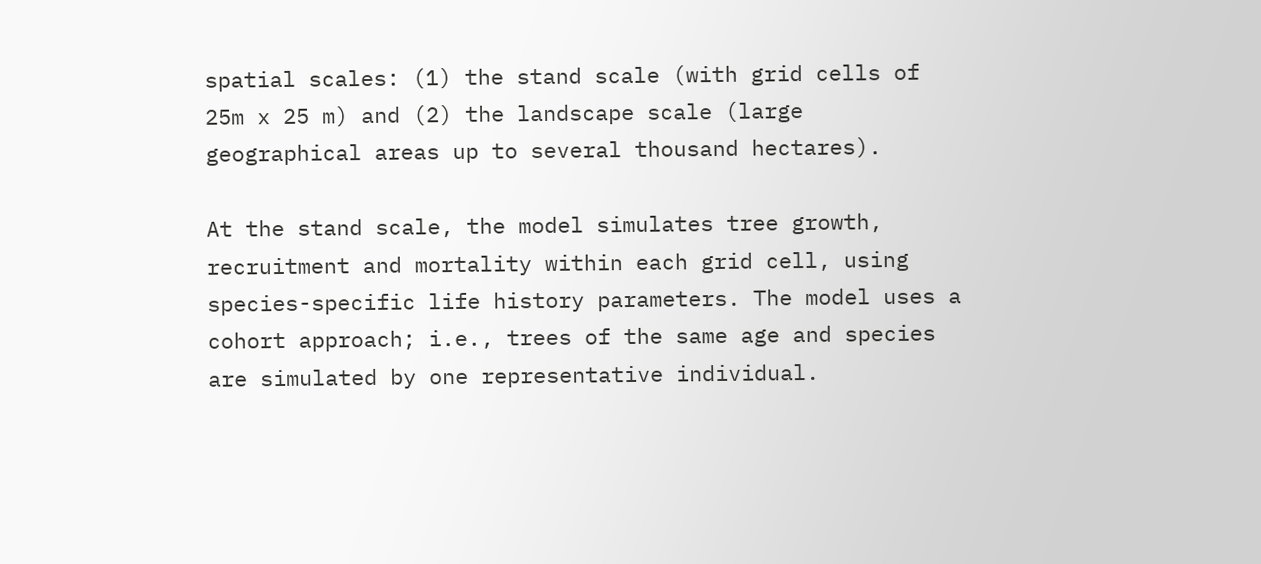spatial scales: (1) the stand scale (with grid cells of 25m x 25 m) and (2) the landscape scale (large geographical areas up to several thousand hectares).

At the stand scale, the model simulates tree growth, recruitment and mortality within each grid cell, using species-specific life history parameters. The model uses a cohort approach; i.e., trees of the same age and species are simulated by one representative individual.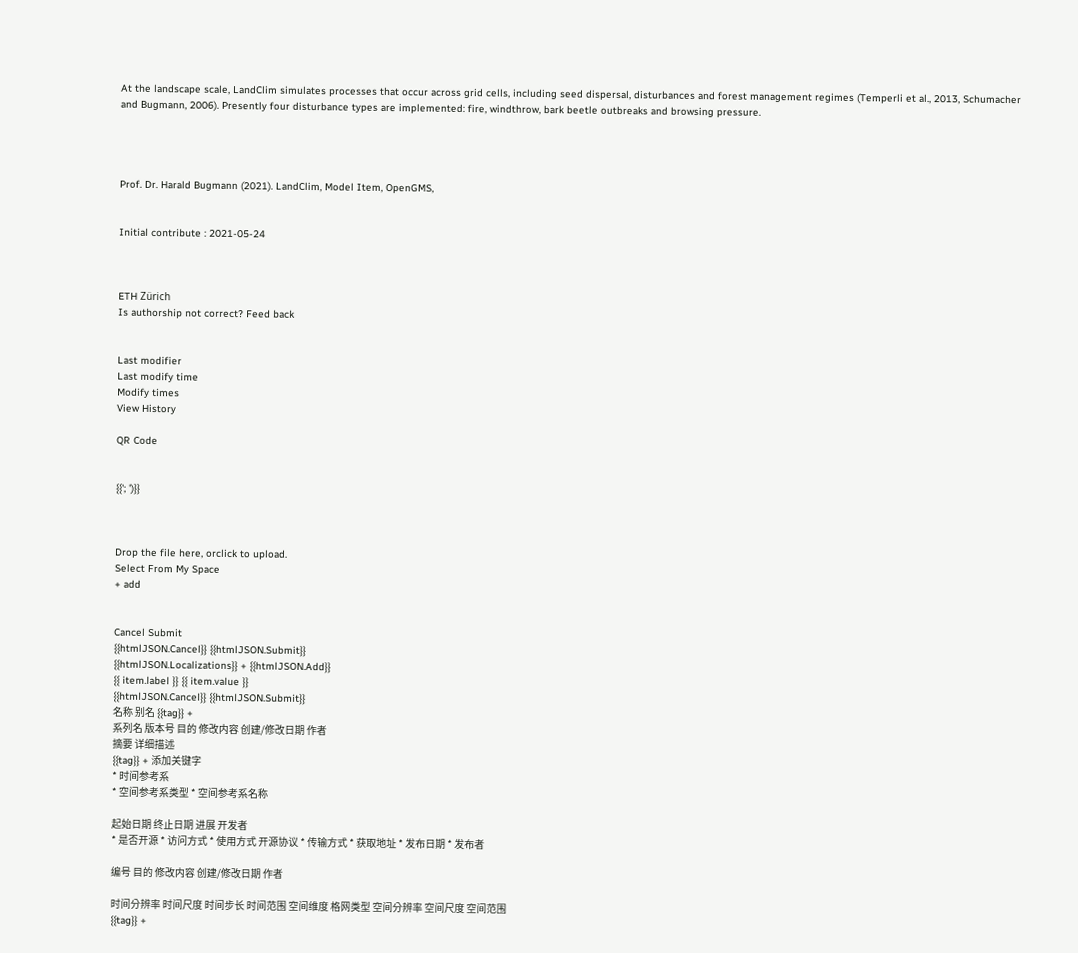At the landscape scale, LandClim simulates processes that occur across grid cells, including seed dispersal, disturbances and forest management regimes (Temperli et al., 2013, Schumacher and Bugmann, 2006). Presently four disturbance types are implemented: fire, windthrow, bark beetle outbreaks and browsing pressure.




Prof. Dr. Harald Bugmann (2021). LandClim, Model Item, OpenGMS,


Initial contribute : 2021-05-24



ETH Zürich
Is authorship not correct? Feed back


Last modifier
Last modify time
Modify times
View History

QR Code


{{'; ')}}



Drop the file here, orclick to upload.
Select From My Space
+ add


Cancel Submit
{{htmlJSON.Cancel}} {{htmlJSON.Submit}}
{{htmlJSON.Localizations}} + {{htmlJSON.Add}}
{{ item.label }} {{ item.value }}
{{htmlJSON.Cancel}} {{htmlJSON.Submit}}
名称 别名 {{tag}} +
系列名 版本号 目的 修改内容 创建/修改日期 作者
摘要 详细描述
{{tag}} + 添加关键字
* 时间参考系
* 空间参考系类型 * 空间参考系名称

起始日期 终止日期 进展 开发者
* 是否开源 * 访问方式 * 使用方式 开源协议 * 传输方式 * 获取地址 * 发布日期 * 发布者

编号 目的 修改内容 创建/修改日期 作者

时间分辨率 时间尺度 时间步长 时间范围 空间维度 格网类型 空间分辨率 空间尺度 空间范围
{{tag}} +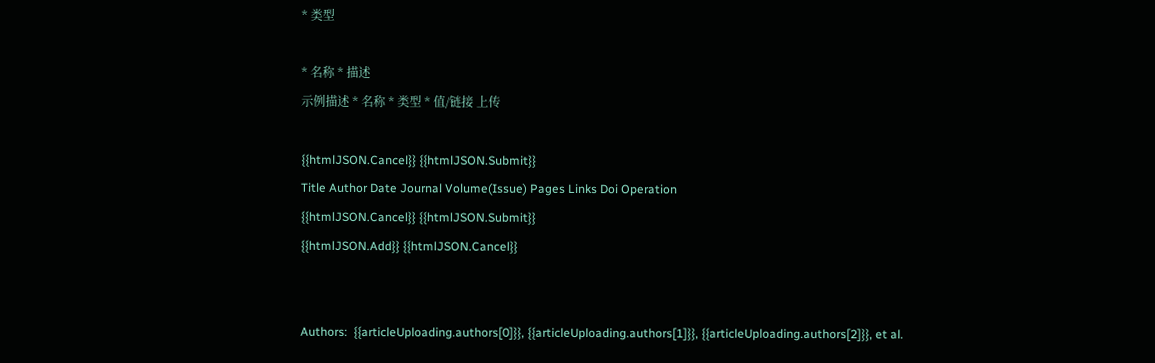* 类型

* 名称 * 描述
示例描述 * 名称 * 类型 * 值/链接 上传

{{htmlJSON.Cancel}} {{htmlJSON.Submit}}
Title Author Date Journal Volume(Issue) Pages Links Doi Operation
{{htmlJSON.Cancel}} {{htmlJSON.Submit}}
{{htmlJSON.Add}} {{htmlJSON.Cancel}}


Authors:  {{articleUploading.authors[0]}}, {{articleUploading.authors[1]}}, {{articleUploading.authors[2]}}, et al.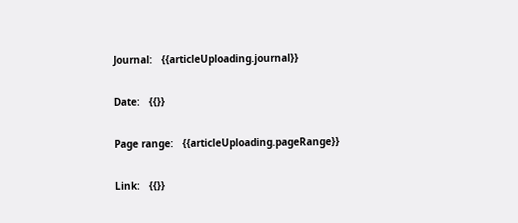Journal:   {{articleUploading.journal}}

Date:   {{}}

Page range:   {{articleUploading.pageRange}}

Link:   {{}}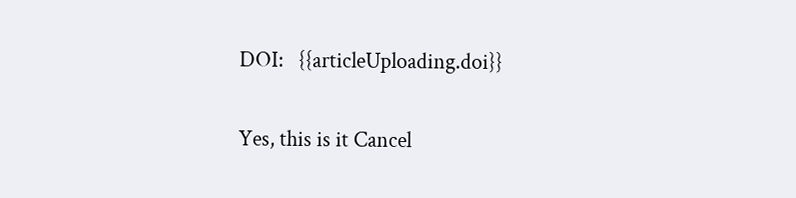DOI:   {{articleUploading.doi}}

Yes, this is it Cancel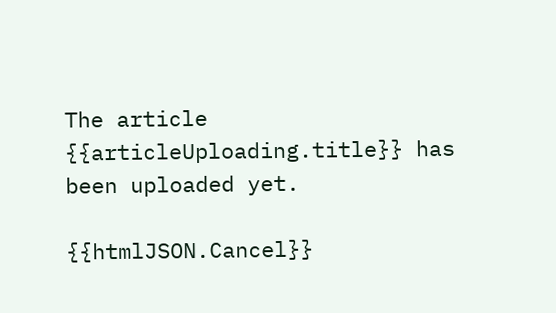The article {{articleUploading.title}} has been uploaded yet.

{{htmlJSON.Cancel}}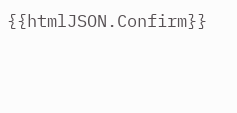{{htmlJSON.Confirm}}